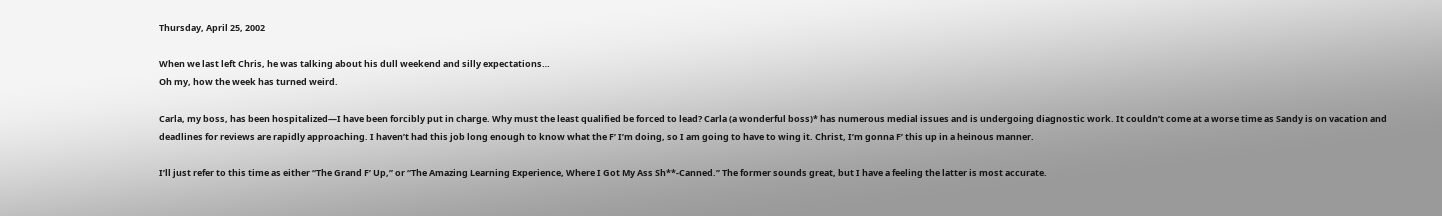Thursday, April 25, 2002

When we last left Chris, he was talking about his dull weekend and silly expectations…
Oh my, how the week has turned weird.

Carla, my boss, has been hospitalized—I have been forcibly put in charge. Why must the least qualified be forced to lead? Carla (a wonderful boss)* has numerous medial issues and is undergoing diagnostic work. It couldn’t come at a worse time as Sandy is on vacation and deadlines for reviews are rapidly approaching. I haven’t had this job long enough to know what the F’ I’m doing, so I am going to have to wing it. Christ, I’m gonna F’ this up in a heinous manner.

I’ll just refer to this time as either “The Grand F’ Up,” or “The Amazing Learning Experience, Where I Got My Ass Sh**-Canned.” The former sounds great, but I have a feeling the latter is most accurate.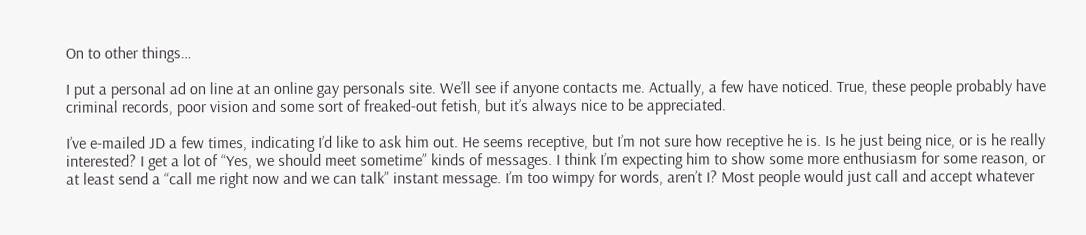On to other things…

I put a personal ad on line at an online gay personals site. We’ll see if anyone contacts me. Actually, a few have noticed. True, these people probably have criminal records, poor vision and some sort of freaked-out fetish, but it’s always nice to be appreciated.

I’ve e-mailed JD a few times, indicating I’d like to ask him out. He seems receptive, but I’m not sure how receptive he is. Is he just being nice, or is he really interested? I get a lot of “Yes, we should meet sometime” kinds of messages. I think I’m expecting him to show some more enthusiasm for some reason, or at least send a “call me right now and we can talk” instant message. I’m too wimpy for words, aren’t I? Most people would just call and accept whatever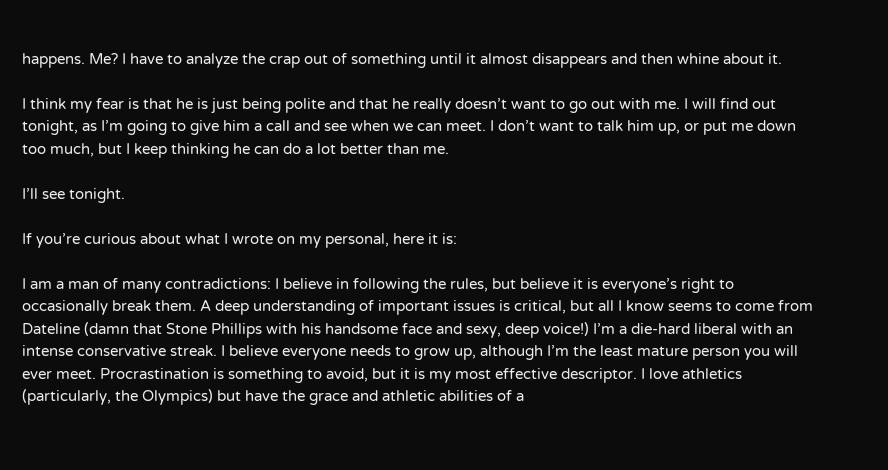happens. Me? I have to analyze the crap out of something until it almost disappears and then whine about it.

I think my fear is that he is just being polite and that he really doesn’t want to go out with me. I will find out tonight, as I’m going to give him a call and see when we can meet. I don’t want to talk him up, or put me down too much, but I keep thinking he can do a lot better than me.

I’ll see tonight.

If you’re curious about what I wrote on my personal, here it is:

I am a man of many contradictions: I believe in following the rules, but believe it is everyone’s right to occasionally break them. A deep understanding of important issues is critical, but all I know seems to come from Dateline (damn that Stone Phillips with his handsome face and sexy, deep voice!) I’m a die-hard liberal with an intense conservative streak. I believe everyone needs to grow up, although I’m the least mature person you will ever meet. Procrastination is something to avoid, but it is my most effective descriptor. I love athletics (particularly, the Olympics) but have the grace and athletic abilities of a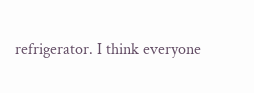refrigerator. I think everyone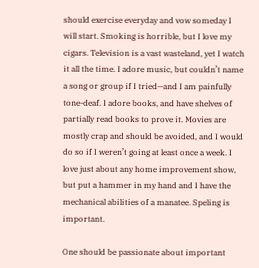should exercise everyday and vow someday I will start. Smoking is horrible, but I love my cigars. Television is a vast wasteland, yet I watch it all the time. I adore music, but couldn’t name a song or group if I tried—and I am painfully tone-deaf. I adore books, and have shelves of partially read books to prove it. Movies are mostly crap and should be avoided, and I would do so if I weren’t going at least once a week. I love just about any home improvement show, but put a hammer in my hand and I have the mechanical abilities of a manatee. Speling is important.

One should be passionate about important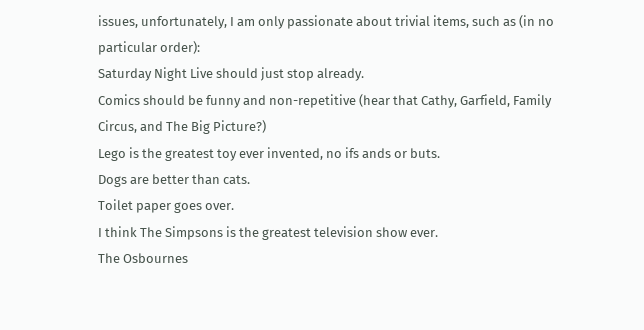issues, unfortunately, I am only passionate about trivial items, such as (in no particular order):
Saturday Night Live should just stop already.
Comics should be funny and non-repetitive (hear that Cathy, Garfield, Family Circus, and The Big Picture?)
Lego is the greatest toy ever invented, no ifs ands or buts.
Dogs are better than cats.
Toilet paper goes over.
I think The Simpsons is the greatest television show ever.
The Osbournes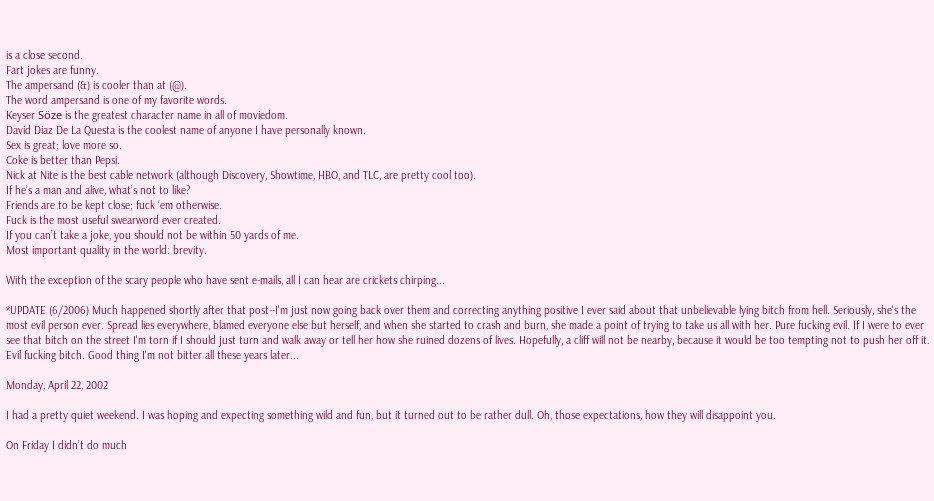is a close second.
Fart jokes are funny.
The ampersand (&) is cooler than at (@).
The word ampersand is one of my favorite words.
Keyser Söze is the greatest character name in all of moviedom.
David Diaz De La Questa is the coolest name of anyone I have personally known.
Sex is great; love more so.
Coke is better than Pepsi.
Nick at Nite is the best cable network (although Discovery, Showtime, HBO, and TLC, are pretty cool too).
If he’s a man and alive, what’s not to like?
Friends are to be kept close; fuck ‘em otherwise.
Fuck is the most useful swearword ever created.
If you can’t take a joke, you should not be within 50 yards of me.
Most important quality in the world: brevity.

With the exception of the scary people who have sent e-mails, all I can hear are crickets chirping...

*UPDATE (6/2006) Much happened shortly after that post--I'm just now going back over them and correcting anything positive I ever said about that unbelievable lying bitch from hell. Seriously, she's the most evil person ever. Spread lies everywhere, blamed everyone else but herself, and when she started to crash and burn, she made a point of trying to take us all with her. Pure fucking evil. If I were to ever see that bitch on the street I'm torn if I should just turn and walk away or tell her how she ruined dozens of lives. Hopefully, a cliff will not be nearby, because it would be too tempting not to push her off it. Evil fucking bitch. Good thing I'm not bitter all these years later...

Monday, April 22, 2002

I had a pretty quiet weekend. I was hoping and expecting something wild and fun, but it turned out to be rather dull. Oh, those expectations, how they will disappoint you.

On Friday I didn’t do much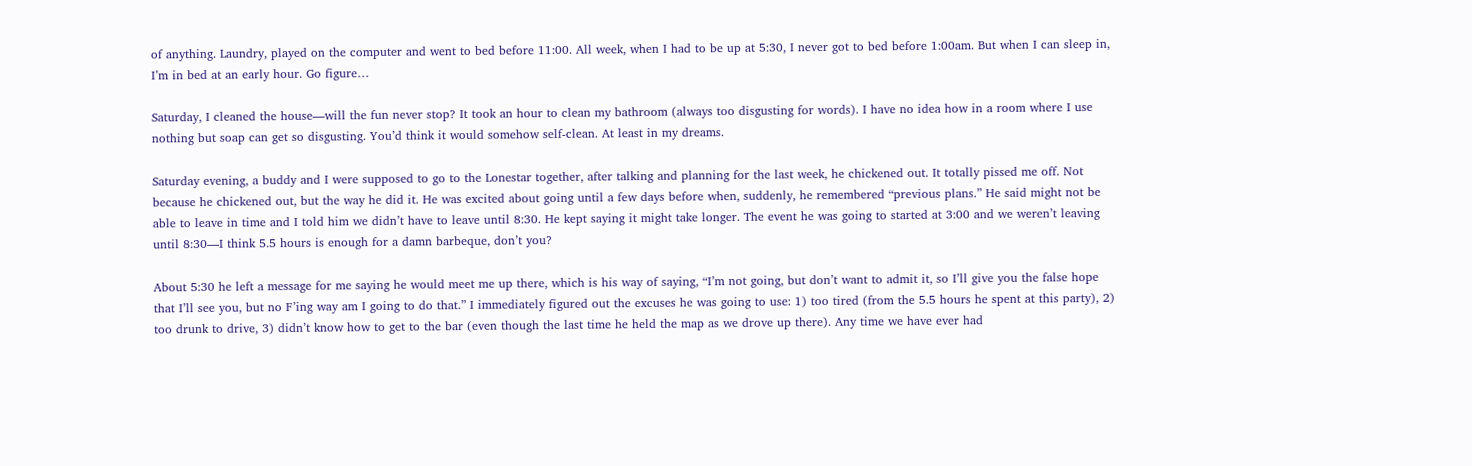of anything. Laundry, played on the computer and went to bed before 11:00. All week, when I had to be up at 5:30, I never got to bed before 1:00am. But when I can sleep in, I’m in bed at an early hour. Go figure…

Saturday, I cleaned the house—will the fun never stop? It took an hour to clean my bathroom (always too disgusting for words). I have no idea how in a room where I use nothing but soap can get so disgusting. You’d think it would somehow self-clean. At least in my dreams.

Saturday evening, a buddy and I were supposed to go to the Lonestar together, after talking and planning for the last week, he chickened out. It totally pissed me off. Not because he chickened out, but the way he did it. He was excited about going until a few days before when, suddenly, he remembered “previous plans.” He said might not be able to leave in time and I told him we didn’t have to leave until 8:30. He kept saying it might take longer. The event he was going to started at 3:00 and we weren’t leaving until 8:30—I think 5.5 hours is enough for a damn barbeque, don’t you?

About 5:30 he left a message for me saying he would meet me up there, which is his way of saying, “I’m not going, but don’t want to admit it, so I’ll give you the false hope that I’ll see you, but no F’ing way am I going to do that.” I immediately figured out the excuses he was going to use: 1) too tired (from the 5.5 hours he spent at this party), 2) too drunk to drive, 3) didn’t know how to get to the bar (even though the last time he held the map as we drove up there). Any time we have ever had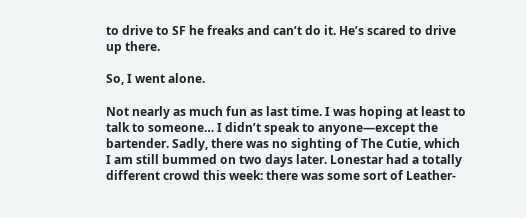to drive to SF he freaks and can’t do it. He’s scared to drive up there.

So, I went alone.

Not nearly as much fun as last time. I was hoping at least to talk to someone… I didn’t speak to anyone—except the bartender. Sadly, there was no sighting of The Cutie, which I am still bummed on two days later. Lonestar had a totally different crowd this week: there was some sort of Leather-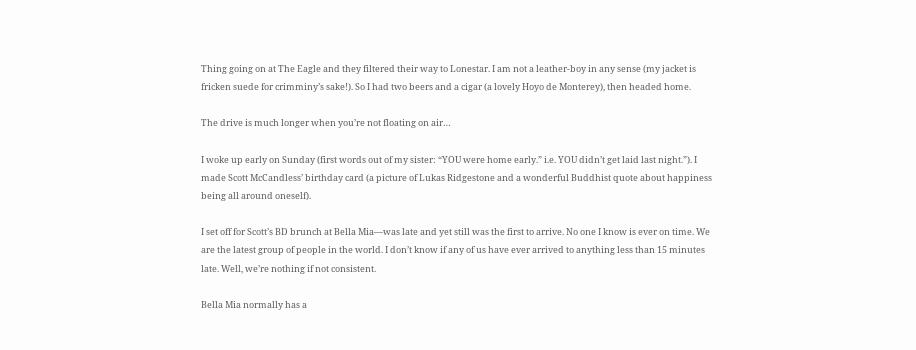Thing going on at The Eagle and they filtered their way to Lonestar. I am not a leather-boy in any sense (my jacket is fricken suede for crimminy’s sake!). So I had two beers and a cigar (a lovely Hoyo de Monterey), then headed home.

The drive is much longer when you’re not floating on air…

I woke up early on Sunday (first words out of my sister: “YOU were home early.” i.e. YOU didn’t get laid last night.”). I made Scott McCandless’ birthday card (a picture of Lukas Ridgestone and a wonderful Buddhist quote about happiness being all around oneself).

I set off for Scott’s BD brunch at Bella Mia—was late and yet still was the first to arrive. No one I know is ever on time. We are the latest group of people in the world. I don’t know if any of us have ever arrived to anything less than 15 minutes late. Well, we’re nothing if not consistent.

Bella Mia normally has a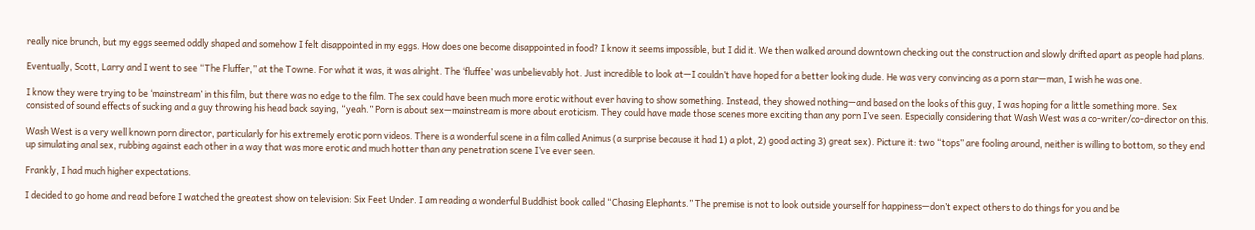really nice brunch, but my eggs seemed oddly shaped and somehow I felt disappointed in my eggs. How does one become disappointed in food? I know it seems impossible, but I did it. We then walked around downtown checking out the construction and slowly drifted apart as people had plans.

Eventually, Scott, Larry and I went to see “The Fluffer,” at the Towne. For what it was, it was alright. The ‘fluffee’ was unbelievably hot. Just incredible to look at—I couldn’t have hoped for a better looking dude. He was very convincing as a porn star—man, I wish he was one.

I know they were trying to be ‘mainstream’ in this film, but there was no edge to the film. The sex could have been much more erotic without ever having to show something. Instead, they showed nothing—and based on the looks of this guy, I was hoping for a little something more. Sex consisted of sound effects of sucking and a guy throwing his head back saying, “yeah.” Porn is about sex—mainstream is more about eroticism. They could have made those scenes more exciting than any porn I’ve seen. Especially considering that Wash West was a co-writer/co-director on this.

Wash West is a very well known porn director, particularly for his extremely erotic porn videos. There is a wonderful scene in a film called Animus (a surprise because it had 1) a plot, 2) good acting 3) great sex). Picture it: two “tops” are fooling around, neither is willing to bottom, so they end up simulating anal sex, rubbing against each other in a way that was more erotic and much hotter than any penetration scene I’ve ever seen.

Frankly, I had much higher expectations.

I decided to go home and read before I watched the greatest show on television: Six Feet Under. I am reading a wonderful Buddhist book called “Chasing Elephants.” The premise is not to look outside yourself for happiness—don’t expect others to do things for you and be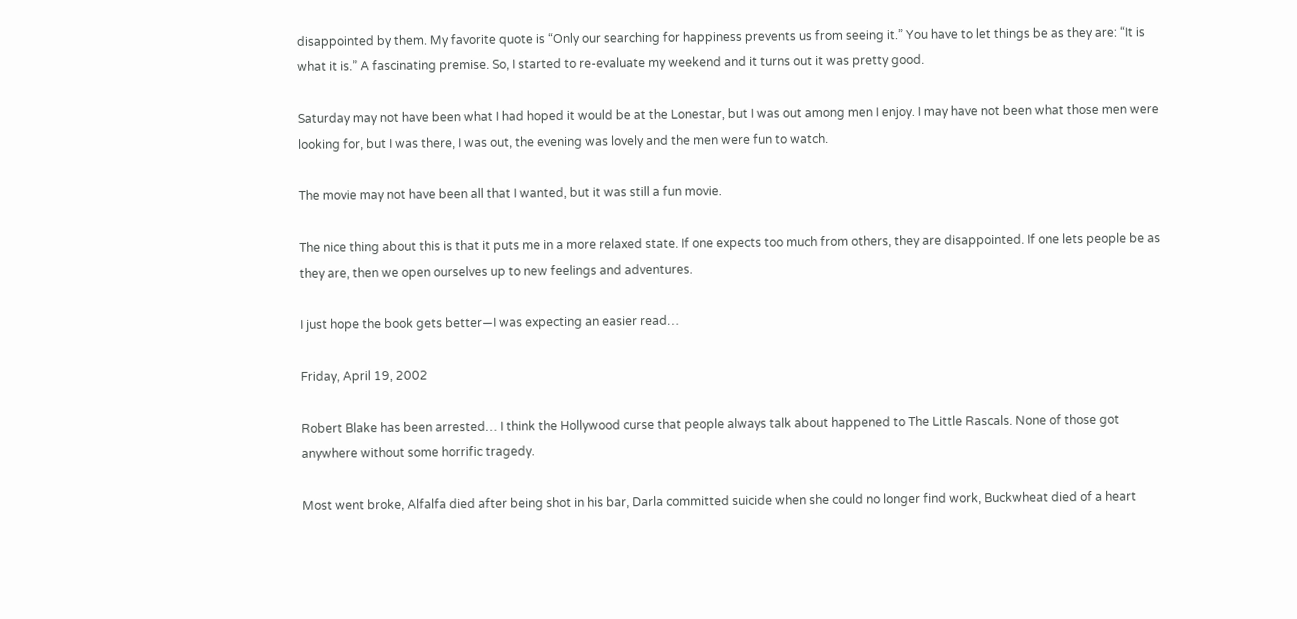disappointed by them. My favorite quote is “Only our searching for happiness prevents us from seeing it.” You have to let things be as they are: “It is what it is.” A fascinating premise. So, I started to re-evaluate my weekend and it turns out it was pretty good.

Saturday may not have been what I had hoped it would be at the Lonestar, but I was out among men I enjoy. I may have not been what those men were looking for, but I was there, I was out, the evening was lovely and the men were fun to watch.

The movie may not have been all that I wanted, but it was still a fun movie.

The nice thing about this is that it puts me in a more relaxed state. If one expects too much from others, they are disappointed. If one lets people be as they are, then we open ourselves up to new feelings and adventures.

I just hope the book gets better—I was expecting an easier read…

Friday, April 19, 2002

Robert Blake has been arrested… I think the Hollywood curse that people always talk about happened to The Little Rascals. None of those got anywhere without some horrific tragedy.

Most went broke, Alfalfa died after being shot in his bar, Darla committed suicide when she could no longer find work, Buckwheat died of a heart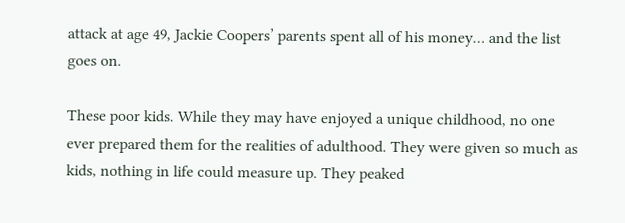attack at age 49, Jackie Coopers’ parents spent all of his money… and the list goes on.

These poor kids. While they may have enjoyed a unique childhood, no one ever prepared them for the realities of adulthood. They were given so much as kids, nothing in life could measure up. They peaked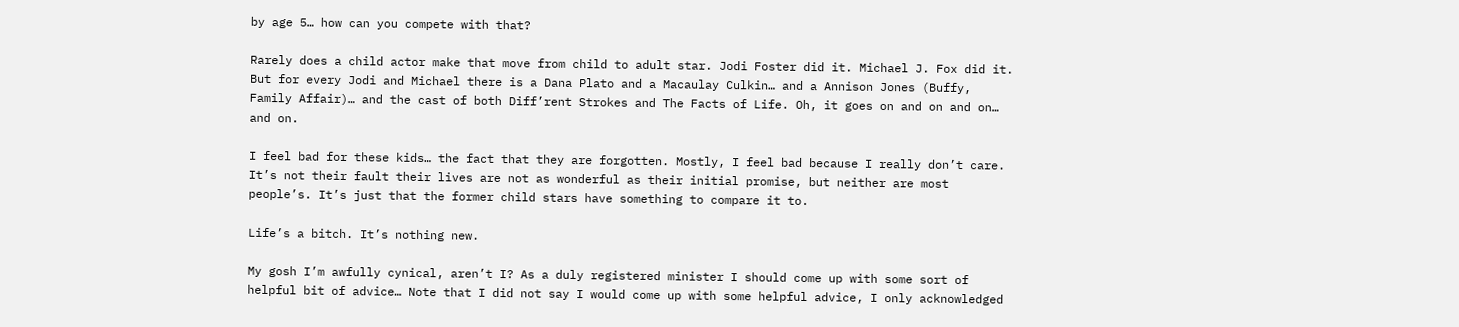by age 5… how can you compete with that?

Rarely does a child actor make that move from child to adult star. Jodi Foster did it. Michael J. Fox did it. But for every Jodi and Michael there is a Dana Plato and a Macaulay Culkin… and a Annison Jones (Buffy, Family Affair)… and the cast of both Diff’rent Strokes and The Facts of Life. Oh, it goes on and on and on… and on.

I feel bad for these kids… the fact that they are forgotten. Mostly, I feel bad because I really don’t care. It’s not their fault their lives are not as wonderful as their initial promise, but neither are most people’s. It’s just that the former child stars have something to compare it to.

Life’s a bitch. It’s nothing new.

My gosh I’m awfully cynical, aren’t I? As a duly registered minister I should come up with some sort of helpful bit of advice… Note that I did not say I would come up with some helpful advice, I only acknowledged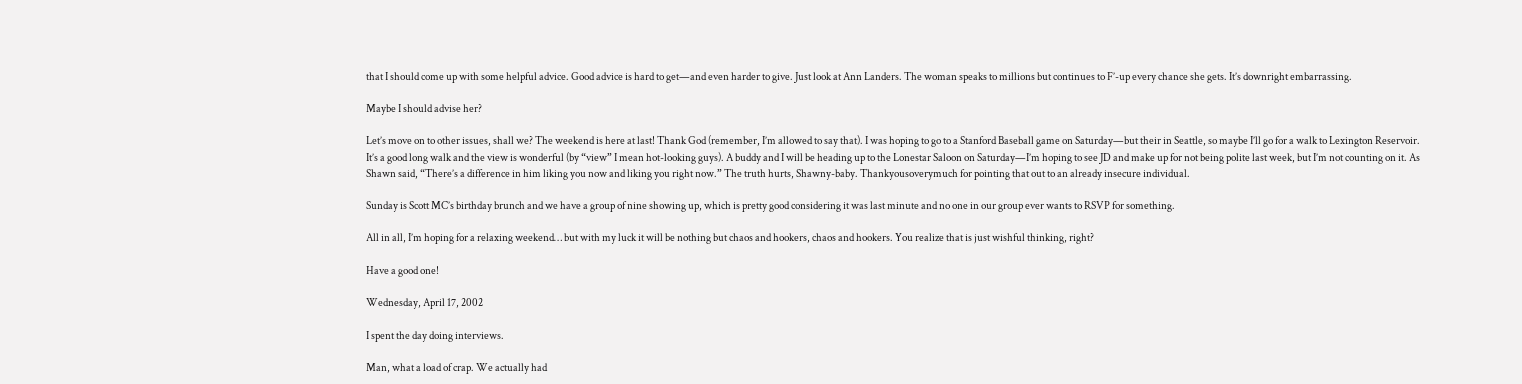that I should come up with some helpful advice. Good advice is hard to get—and even harder to give. Just look at Ann Landers. The woman speaks to millions but continues to F’-up every chance she gets. It’s downright embarrassing.

Maybe I should advise her?

Let’s move on to other issues, shall we? The weekend is here at last! Thank God (remember, I’m allowed to say that). I was hoping to go to a Stanford Baseball game on Saturday—but their in Seattle, so maybe I’ll go for a walk to Lexington Reservoir. It’s a good long walk and the view is wonderful (by “view” I mean hot-looking guys). A buddy and I will be heading up to the Lonestar Saloon on Saturday—I’m hoping to see JD and make up for not being polite last week, but I’m not counting on it. As Shawn said, “There’s a difference in him liking you now and liking you right now.” The truth hurts, Shawny-baby. Thankyousoverymuch for pointing that out to an already insecure individual.

Sunday is Scott MC’s birthday brunch and we have a group of nine showing up, which is pretty good considering it was last minute and no one in our group ever wants to RSVP for something.

All in all, I’m hoping for a relaxing weekend… but with my luck it will be nothing but chaos and hookers, chaos and hookers. You realize that is just wishful thinking, right?

Have a good one!

Wednesday, April 17, 2002

I spent the day doing interviews.

Man, what a load of crap. We actually had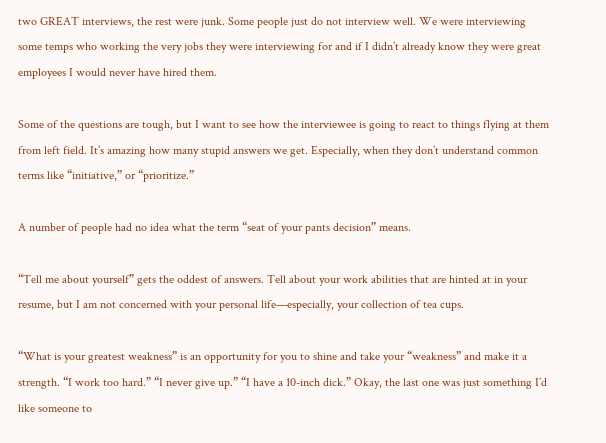two GREAT interviews, the rest were junk. Some people just do not interview well. We were interviewing some temps who working the very jobs they were interviewing for and if I didn’t already know they were great employees I would never have hired them.

Some of the questions are tough, but I want to see how the interviewee is going to react to things flying at them from left field. It’s amazing how many stupid answers we get. Especially, when they don’t understand common terms like “initiative,” or “prioritize.”

A number of people had no idea what the term “seat of your pants decision” means.

“Tell me about yourself” gets the oddest of answers. Tell about your work abilities that are hinted at in your resume, but I am not concerned with your personal life—especially, your collection of tea cups.

“What is your greatest weakness” is an opportunity for you to shine and take your “weakness” and make it a strength. “I work too hard.” “I never give up.” “I have a 10-inch dick.” Okay, the last one was just something I’d like someone to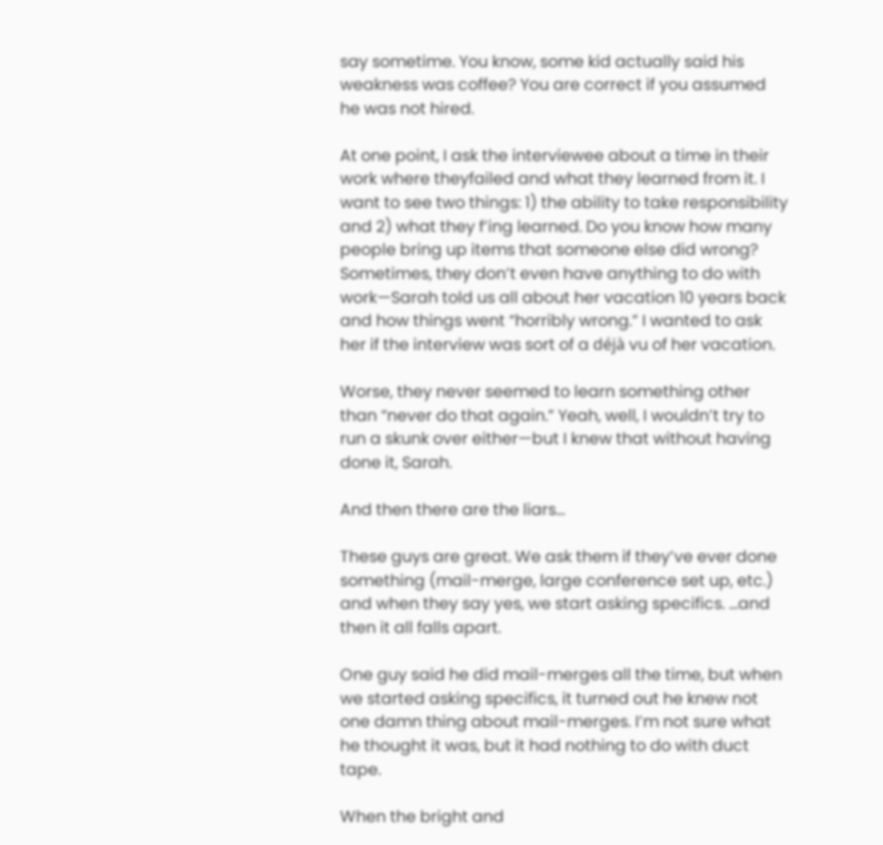say sometime. You know, some kid actually said his weakness was coffee? You are correct if you assumed he was not hired.

At one point, I ask the interviewee about a time in their work where theyfailed and what they learned from it. I want to see two things: 1) the ability to take responsibility and 2) what they f’ing learned. Do you know how many people bring up items that someone else did wrong? Sometimes, they don’t even have anything to do with work—Sarah told us all about her vacation 10 years back and how things went “horribly wrong.” I wanted to ask her if the interview was sort of a déjà vu of her vacation.

Worse, they never seemed to learn something other than “never do that again.” Yeah, well, I wouldn’t try to run a skunk over either—but I knew that without having done it, Sarah.

And then there are the liars…

These guys are great. We ask them if they’ve ever done something (mail-merge, large conference set up, etc.) and when they say yes, we start asking specifics. …and then it all falls apart.

One guy said he did mail-merges all the time, but when we started asking specifics, it turned out he knew not one damn thing about mail-merges. I’m not sure what he thought it was, but it had nothing to do with duct tape.

When the bright and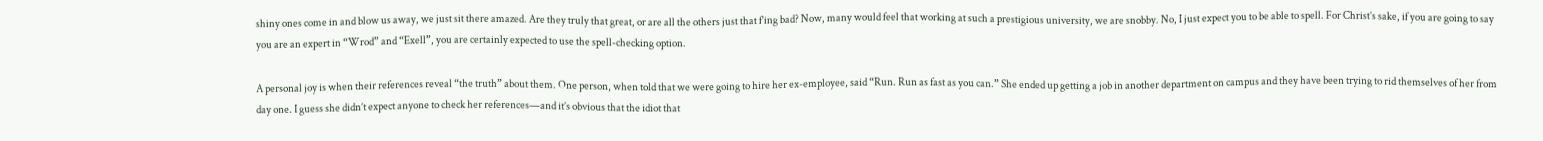shiny ones come in and blow us away, we just sit there amazed. Are they truly that great, or are all the others just that f’ing bad? Now, many would feel that working at such a prestigious university, we are snobby. No, I just expect you to be able to spell. For Christ’s sake, if you are going to say you are an expert in “Wrod” and “Exell”, you are certainly expected to use the spell-checking option.

A personal joy is when their references reveal “the truth” about them. One person, when told that we were going to hire her ex-employee, said “Run. Run as fast as you can.” She ended up getting a job in another department on campus and they have been trying to rid themselves of her from day one. I guess she didn’t expect anyone to check her references—and it’s obvious that the idiot that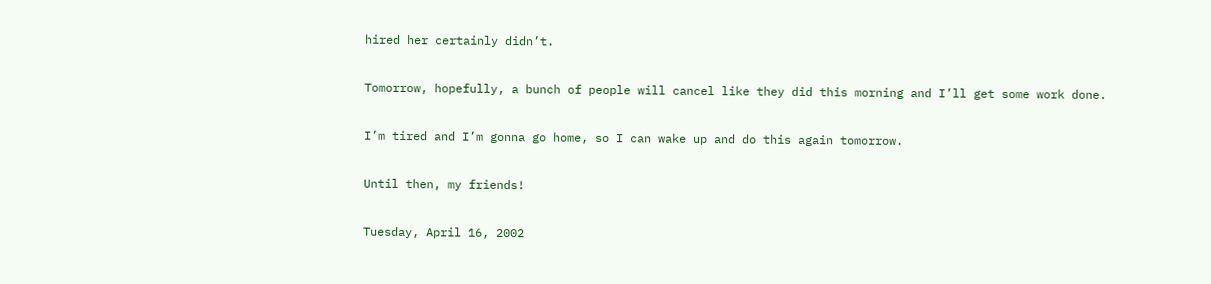hired her certainly didn’t.

Tomorrow, hopefully, a bunch of people will cancel like they did this morning and I’ll get some work done.

I’m tired and I’m gonna go home, so I can wake up and do this again tomorrow.

Until then, my friends!

Tuesday, April 16, 2002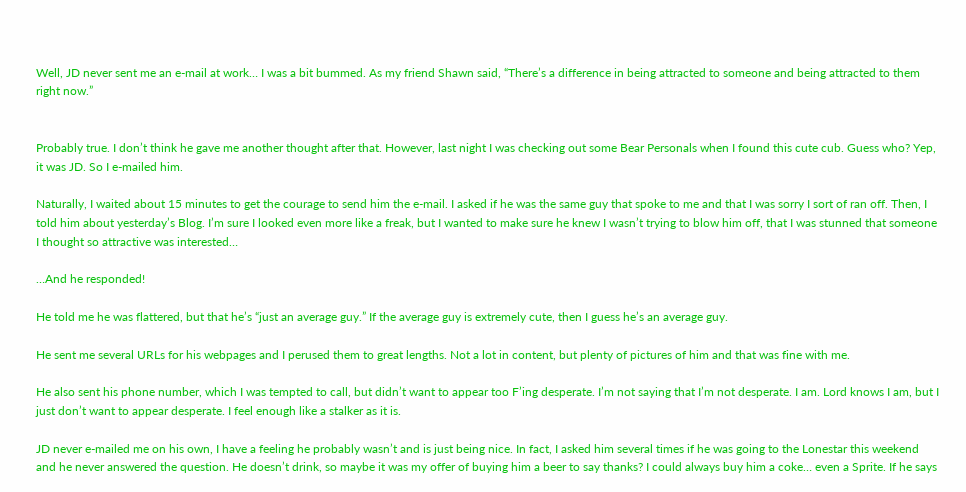Well, JD never sent me an e-mail at work… I was a bit bummed. As my friend Shawn said, “There’s a difference in being attracted to someone and being attracted to them right now.”


Probably true. I don’t think he gave me another thought after that. However, last night I was checking out some Bear Personals when I found this cute cub. Guess who? Yep, it was JD. So I e-mailed him.

Naturally, I waited about 15 minutes to get the courage to send him the e-mail. I asked if he was the same guy that spoke to me and that I was sorry I sort of ran off. Then, I told him about yesterday’s Blog. I’m sure I looked even more like a freak, but I wanted to make sure he knew I wasn’t trying to blow him off, that I was stunned that someone I thought so attractive was interested…

…And he responded!

He told me he was flattered, but that he’s “just an average guy.” If the average guy is extremely cute, then I guess he’s an average guy.

He sent me several URLs for his webpages and I perused them to great lengths. Not a lot in content, but plenty of pictures of him and that was fine with me.

He also sent his phone number, which I was tempted to call, but didn’t want to appear too F’ing desperate. I’m not saying that I’m not desperate. I am. Lord knows I am, but I just don’t want to appear desperate. I feel enough like a stalker as it is.

JD never e-mailed me on his own, I have a feeling he probably wasn’t and is just being nice. In fact, I asked him several times if he was going to the Lonestar this weekend and he never answered the question. He doesn’t drink, so maybe it was my offer of buying him a beer to say thanks? I could always buy him a coke… even a Sprite. If he says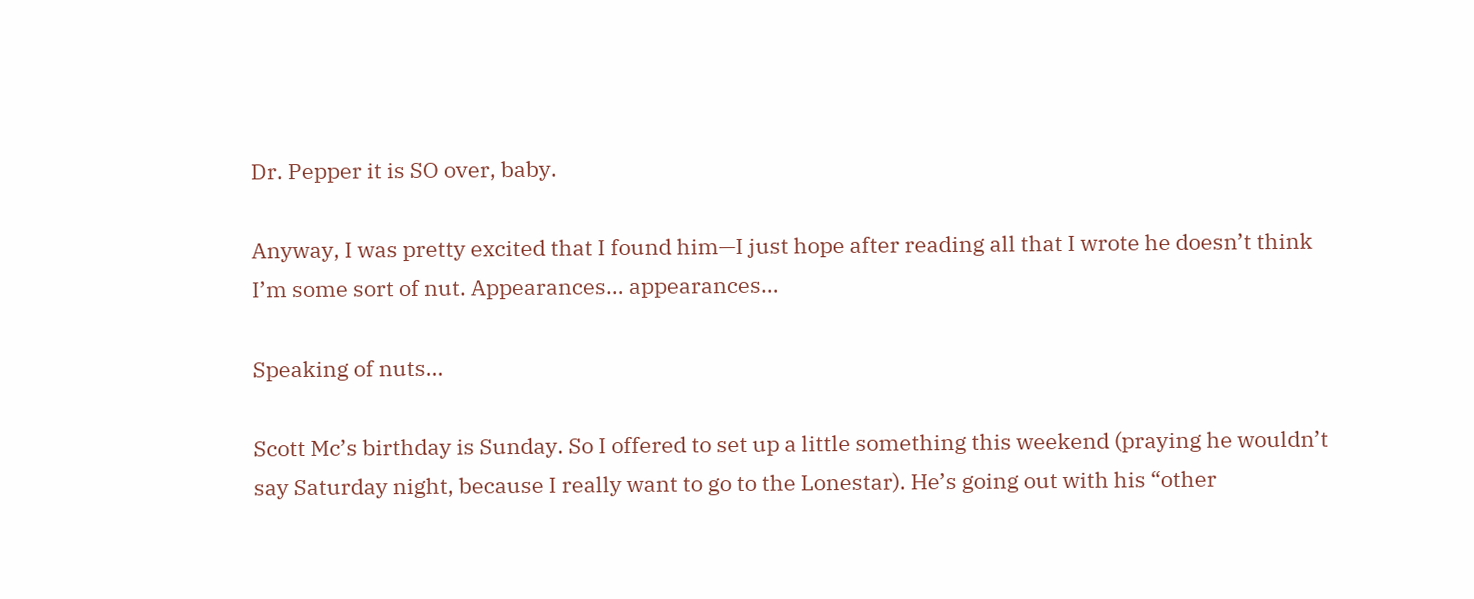Dr. Pepper it is SO over, baby.

Anyway, I was pretty excited that I found him—I just hope after reading all that I wrote he doesn’t think I’m some sort of nut. Appearances… appearances…

Speaking of nuts…

Scott Mc’s birthday is Sunday. So I offered to set up a little something this weekend (praying he wouldn’t say Saturday night, because I really want to go to the Lonestar). He’s going out with his “other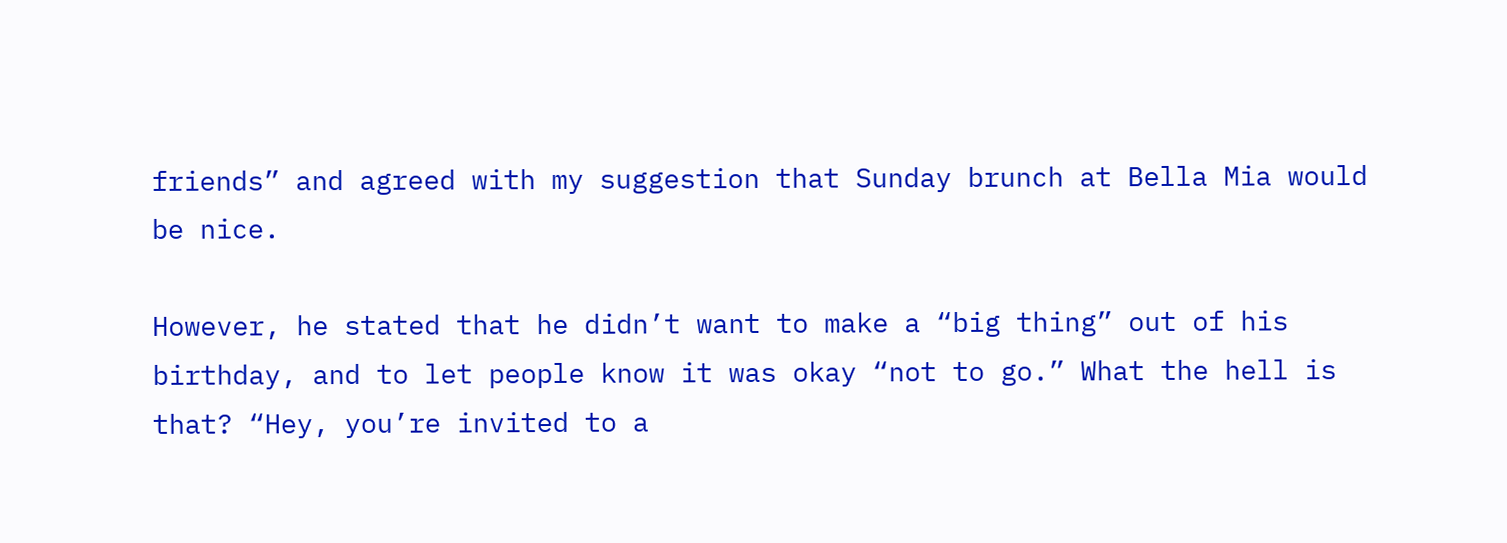friends” and agreed with my suggestion that Sunday brunch at Bella Mia would be nice.

However, he stated that he didn’t want to make a “big thing” out of his birthday, and to let people know it was okay “not to go.” What the hell is that? “Hey, you’re invited to a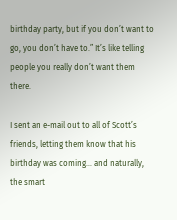birthday party, but if you don’t want to go, you don’t have to.” It’s like telling people you really don’t want them there.

I sent an e-mail out to all of Scott’s friends, letting them know that his birthday was coming… and naturally, the smart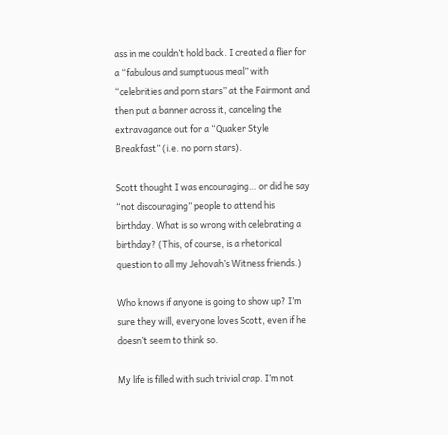ass in me couldn’t hold back. I created a flier for a “fabulous and sumptuous meal” with “celebrities and porn stars” at the Fairmont and then put a banner across it, canceling the extravagance out for a “Quaker Style Breakfast” (i.e. no porn stars).

Scott thought I was encouraging… or did he say “not discouraging” people to attend his birthday. What is so wrong with celebrating a birthday? (This, of course, is a rhetorical question to all my Jehovah’s Witness friends.)

Who knows if anyone is going to show up? I’m sure they will, everyone loves Scott, even if he doesn’t seem to think so.

My life is filled with such trivial crap. I’m not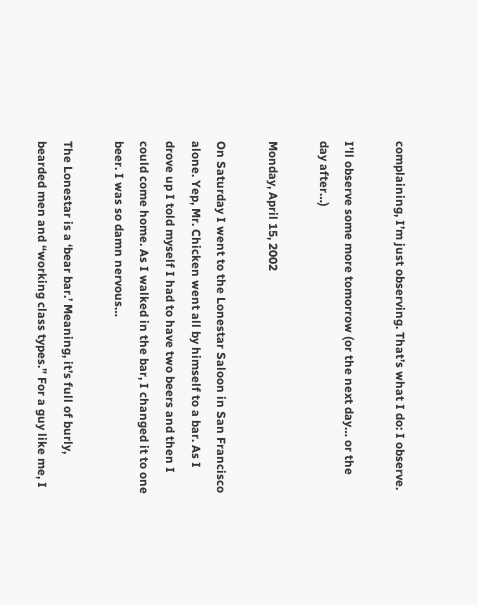complaining, I’m just observing. That’s what I do: I observe.

I’ll observe some more tomorrow (or the next day… or the day after…)

Monday, April 15, 2002

On Saturday I went to the Lonestar Saloon in San Francisco alone. Yep, Mr. Chicken went all by himself to a bar. As I drove up I told myself I had to have two beers and then I could come home. As I walked in the bar, I changed it to one beer. I was so damn nervous…

The Lonestar is a ‘bear bar.’ Meaning, it’s full of burly, bearded men and “working class types.” For a guy like me, I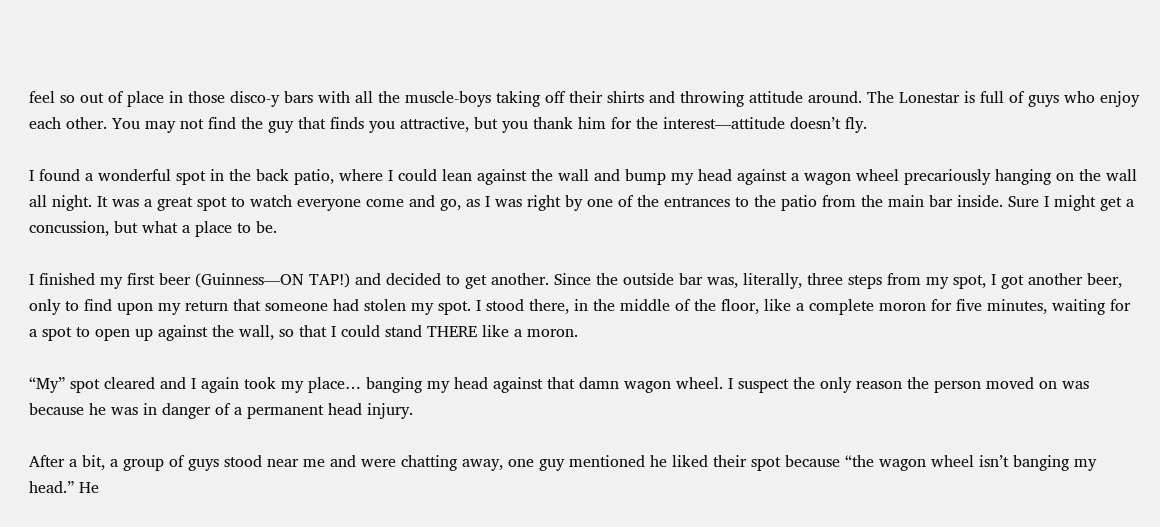feel so out of place in those disco-y bars with all the muscle-boys taking off their shirts and throwing attitude around. The Lonestar is full of guys who enjoy each other. You may not find the guy that finds you attractive, but you thank him for the interest—attitude doesn’t fly.

I found a wonderful spot in the back patio, where I could lean against the wall and bump my head against a wagon wheel precariously hanging on the wall all night. It was a great spot to watch everyone come and go, as I was right by one of the entrances to the patio from the main bar inside. Sure I might get a concussion, but what a place to be.

I finished my first beer (Guinness—ON TAP!) and decided to get another. Since the outside bar was, literally, three steps from my spot, I got another beer, only to find upon my return that someone had stolen my spot. I stood there, in the middle of the floor, like a complete moron for five minutes, waiting for a spot to open up against the wall, so that I could stand THERE like a moron.

“My” spot cleared and I again took my place… banging my head against that damn wagon wheel. I suspect the only reason the person moved on was because he was in danger of a permanent head injury.

After a bit, a group of guys stood near me and were chatting away, one guy mentioned he liked their spot because “the wagon wheel isn’t banging my head.” He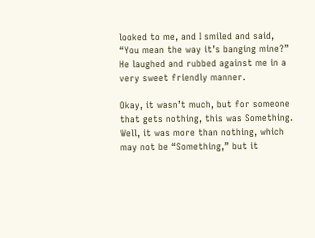looked to me, and I smiled and said, “You mean the way it’s banging mine?” He laughed and rubbed against me in a very sweet friendly manner.

Okay, it wasn’t much, but for someone that gets nothing, this was Something. Well, it was more than nothing, which may not be “Something,” but it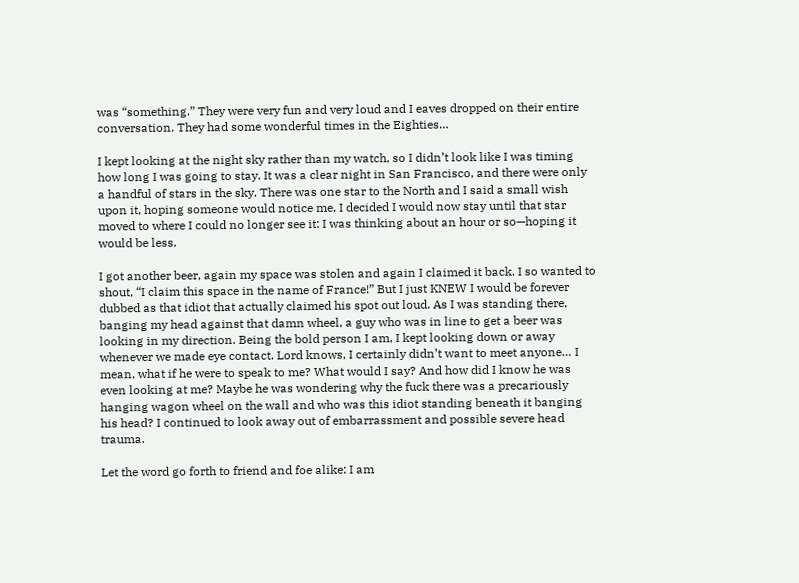was “something.” They were very fun and very loud and I eaves dropped on their entire conversation. They had some wonderful times in the Eighties…

I kept looking at the night sky rather than my watch, so I didn’t look like I was timing how long I was going to stay. It was a clear night in San Francisco, and there were only a handful of stars in the sky. There was one star to the North and I said a small wish upon it, hoping someone would notice me. I decided I would now stay until that star moved to where I could no longer see it: I was thinking about an hour or so—hoping it would be less.

I got another beer, again my space was stolen and again I claimed it back. I so wanted to shout, “I claim this space in the name of France!” But I just KNEW I would be forever dubbed as that idiot that actually claimed his spot out loud. As I was standing there, banging my head against that damn wheel, a guy who was in line to get a beer was looking in my direction. Being the bold person I am, I kept looking down or away whenever we made eye contact. Lord knows, I certainly didn’t want to meet anyone… I mean, what if he were to speak to me? What would I say? And how did I know he was even looking at me? Maybe he was wondering why the fuck there was a precariously hanging wagon wheel on the wall and who was this idiot standing beneath it banging his head? I continued to look away out of embarrassment and possible severe head trauma.

Let the word go forth to friend and foe alike: I am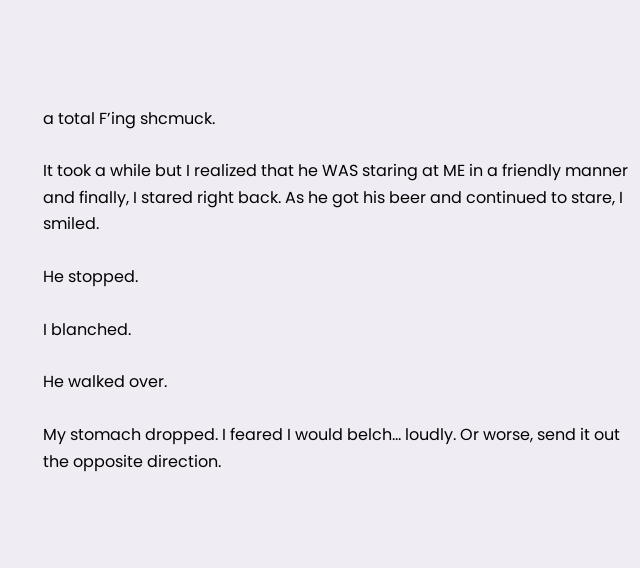a total F’ing shcmuck.

It took a while but I realized that he WAS staring at ME in a friendly manner and finally, I stared right back. As he got his beer and continued to stare, I smiled.

He stopped.

I blanched.

He walked over.

My stomach dropped. I feared I would belch… loudly. Or worse, send it out the opposite direction.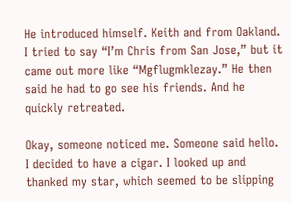He introduced himself. Keith and from Oakland. I tried to say “I’m Chris from San Jose,” but it came out more like “Mgflugmklezay.” He then said he had to go see his friends. And he quickly retreated.

Okay, someone noticed me. Someone said hello. I decided to have a cigar. I looked up and thanked my star, which seemed to be slipping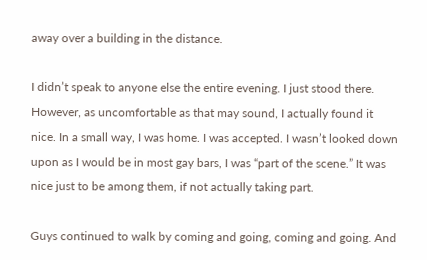away over a building in the distance.

I didn’t speak to anyone else the entire evening. I just stood there. However, as uncomfortable as that may sound, I actually found it nice. In a small way, I was home. I was accepted. I wasn’t looked down upon as I would be in most gay bars, I was “part of the scene.” It was nice just to be among them, if not actually taking part.

Guys continued to walk by coming and going, coming and going. And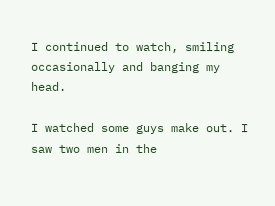I continued to watch, smiling occasionally and banging my head.

I watched some guys make out. I saw two men in the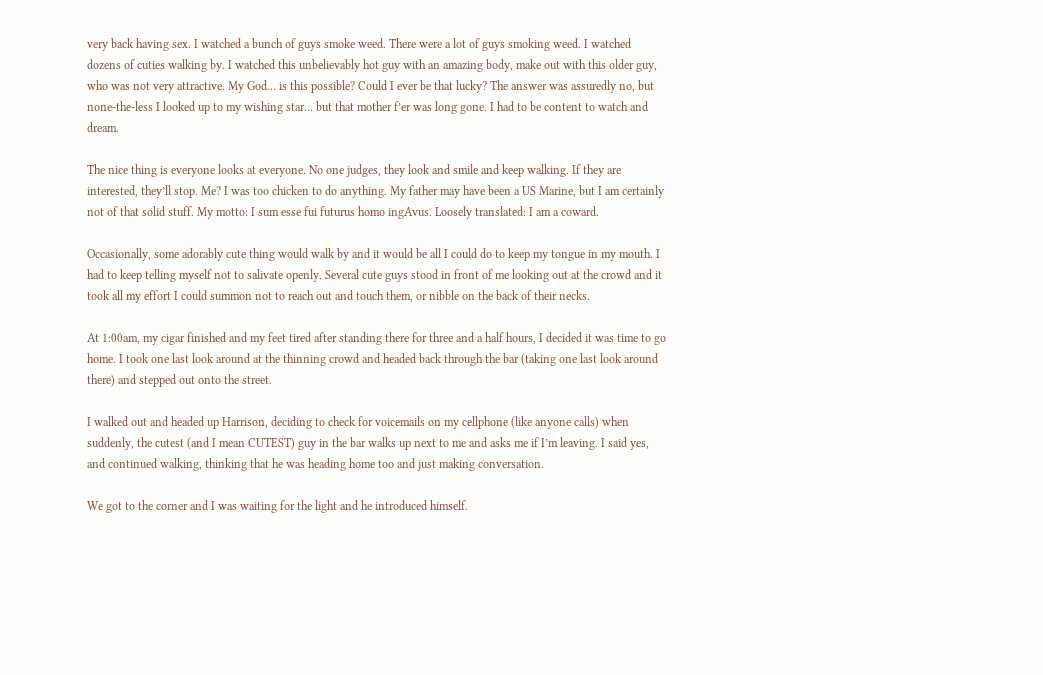very back having sex. I watched a bunch of guys smoke weed. There were a lot of guys smoking weed. I watched dozens of cuties walking by. I watched this unbelievably hot guy with an amazing body, make out with this older guy, who was not very attractive. My God… is this possible? Could I ever be that lucky? The answer was assuredly no, but none-the-less I looked up to my wishing star… but that mother f’er was long gone. I had to be content to watch and dream.

The nice thing is everyone looks at everyone. No one judges, they look and smile and keep walking. If they are interested, they’ll stop. Me? I was too chicken to do anything. My father may have been a US Marine, but I am certainly not of that solid stuff. My motto: I sum esse fui futurus homo ingAvus. Loosely translated: I am a coward.

Occasionally, some adorably cute thing would walk by and it would be all I could do to keep my tongue in my mouth. I had to keep telling myself not to salivate openly. Several cute guys stood in front of me looking out at the crowd and it took all my effort I could summon not to reach out and touch them, or nibble on the back of their necks.

At 1:00am, my cigar finished and my feet tired after standing there for three and a half hours, I decided it was time to go home. I took one last look around at the thinning crowd and headed back through the bar (taking one last look around there) and stepped out onto the street.

I walked out and headed up Harrison, deciding to check for voicemails on my cellphone (like anyone calls) when suddenly, the cutest (and I mean CUTEST) guy in the bar walks up next to me and asks me if I’m leaving. I said yes, and continued walking, thinking that he was heading home too and just making conversation.

We got to the corner and I was waiting for the light and he introduced himself.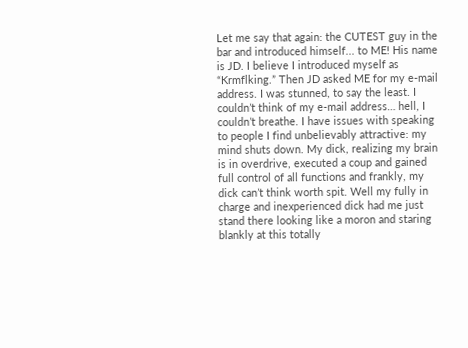Let me say that again: the CUTEST guy in the bar and introduced himself... to ME! His name is JD. I believe I introduced myself as “Krmflking.” Then JD asked ME for my e-mail address. I was stunned, to say the least. I couldn’t think of my e-mail address… hell, I couldn’t breathe. I have issues with speaking to people I find unbelievably attractive: my mind shuts down. My dick, realizing my brain is in overdrive, executed a coup and gained full control of all functions and frankly, my dick can’t think worth spit. Well my fully in charge and inexperienced dick had me just stand there looking like a moron and staring blankly at this totally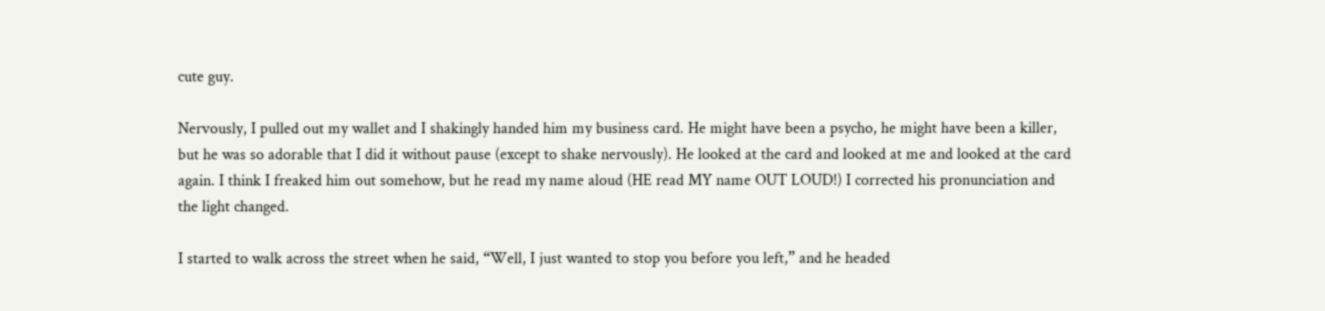cute guy.

Nervously, I pulled out my wallet and I shakingly handed him my business card. He might have been a psycho, he might have been a killer, but he was so adorable that I did it without pause (except to shake nervously). He looked at the card and looked at me and looked at the card again. I think I freaked him out somehow, but he read my name aloud (HE read MY name OUT LOUD!) I corrected his pronunciation and the light changed.

I started to walk across the street when he said, “Well, I just wanted to stop you before you left,” and he headed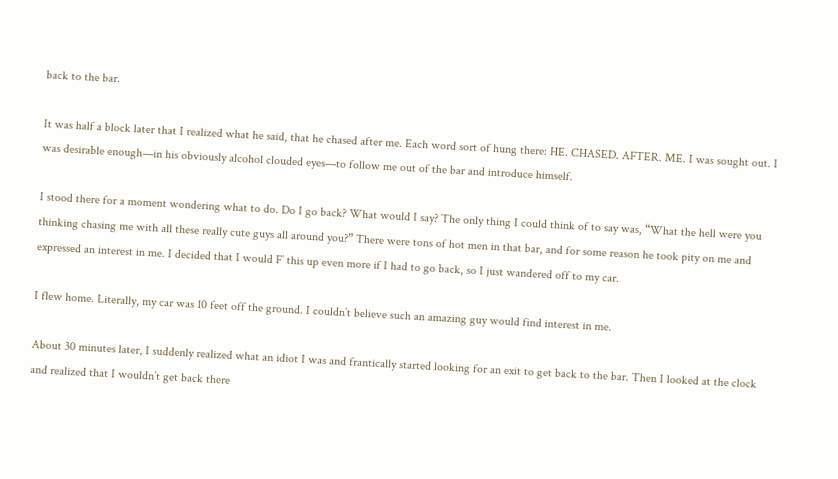back to the bar.

It was half a block later that I realized what he said, that he chased after me. Each word sort of hung there: HE. CHASED. AFTER. ME. I was sought out. I was desirable enough—in his obviously alcohol clouded eyes—to follow me out of the bar and introduce himself.

I stood there for a moment wondering what to do. Do I go back? What would I say? The only thing I could think of to say was, “What the hell were you thinking chasing me with all these really cute guys all around you?” There were tons of hot men in that bar, and for some reason he took pity on me and expressed an interest in me. I decided that I would F’ this up even more if I had to go back, so I just wandered off to my car.

I flew home. Literally, my car was 10 feet off the ground. I couldn’t believe such an amazing guy would find interest in me.

About 30 minutes later, I suddenly realized what an idiot I was and frantically started looking for an exit to get back to the bar. Then I looked at the clock and realized that I wouldn’t get back there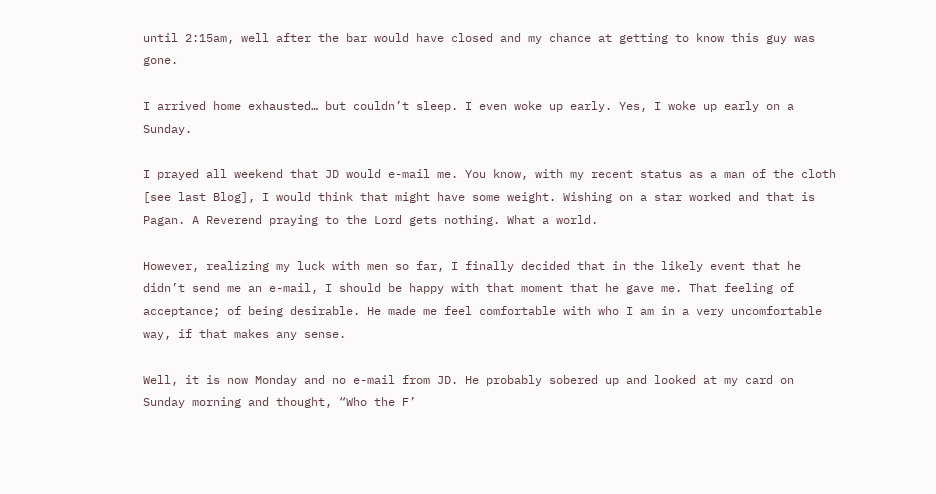until 2:15am, well after the bar would have closed and my chance at getting to know this guy was gone.

I arrived home exhausted… but couldn’t sleep. I even woke up early. Yes, I woke up early on a Sunday.

I prayed all weekend that JD would e-mail me. You know, with my recent status as a man of the cloth [see last Blog], I would think that might have some weight. Wishing on a star worked and that is Pagan. A Reverend praying to the Lord gets nothing. What a world.

However, realizing my luck with men so far, I finally decided that in the likely event that he didn’t send me an e-mail, I should be happy with that moment that he gave me. That feeling of acceptance; of being desirable. He made me feel comfortable with who I am in a very uncomfortable way, if that makes any sense.

Well, it is now Monday and no e-mail from JD. He probably sobered up and looked at my card on Sunday morning and thought, “Who the F’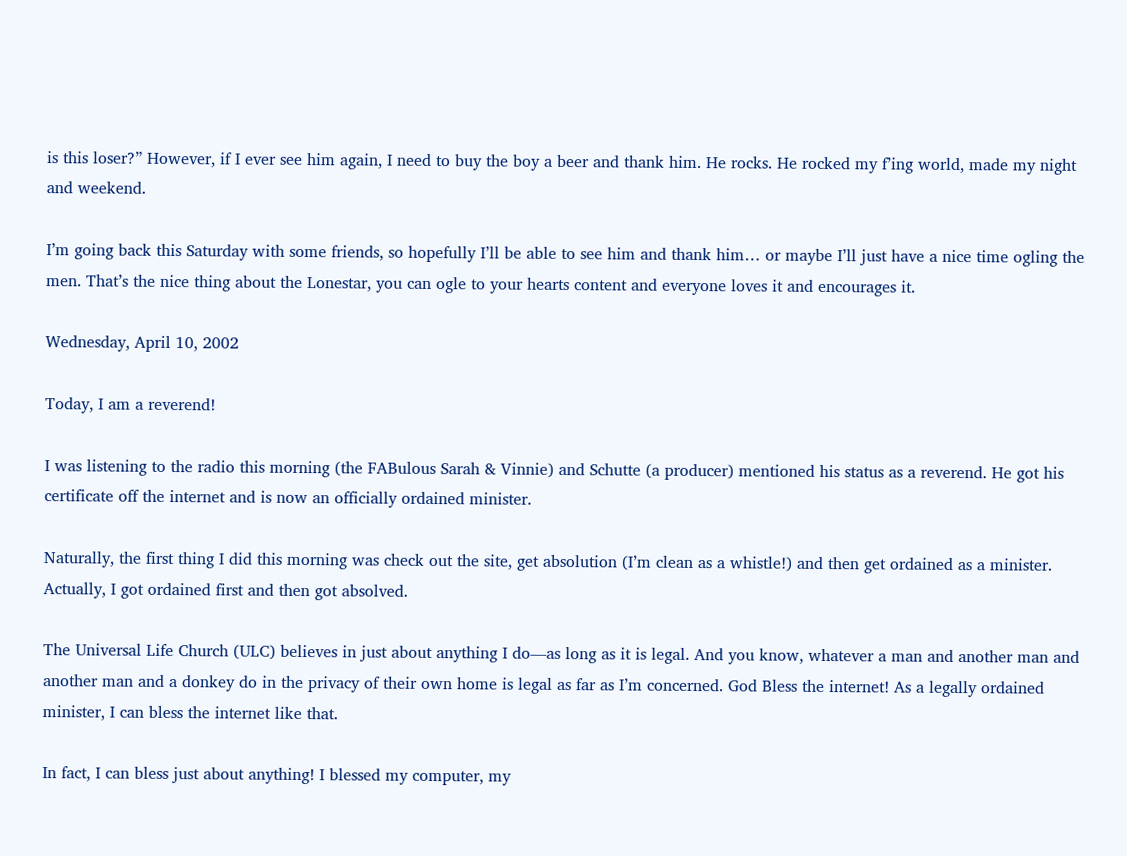is this loser?” However, if I ever see him again, I need to buy the boy a beer and thank him. He rocks. He rocked my f’ing world, made my night and weekend.

I’m going back this Saturday with some friends, so hopefully I’ll be able to see him and thank him… or maybe I’ll just have a nice time ogling the men. That’s the nice thing about the Lonestar, you can ogle to your hearts content and everyone loves it and encourages it.

Wednesday, April 10, 2002

Today, I am a reverend!

I was listening to the radio this morning (the FABulous Sarah & Vinnie) and Schutte (a producer) mentioned his status as a reverend. He got his certificate off the internet and is now an officially ordained minister.

Naturally, the first thing I did this morning was check out the site, get absolution (I’m clean as a whistle!) and then get ordained as a minister. Actually, I got ordained first and then got absolved.

The Universal Life Church (ULC) believes in just about anything I do—as long as it is legal. And you know, whatever a man and another man and another man and a donkey do in the privacy of their own home is legal as far as I’m concerned. God Bless the internet! As a legally ordained minister, I can bless the internet like that.

In fact, I can bless just about anything! I blessed my computer, my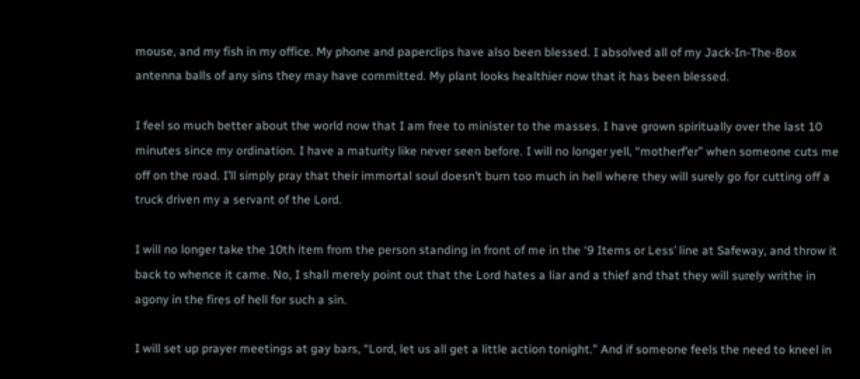mouse, and my fish in my office. My phone and paperclips have also been blessed. I absolved all of my Jack-In-The-Box antenna balls of any sins they may have committed. My plant looks healthier now that it has been blessed.

I feel so much better about the world now that I am free to minister to the masses. I have grown spiritually over the last 10 minutes since my ordination. I have a maturity like never seen before. I will no longer yell, “motherf’er” when someone cuts me off on the road. I’ll simply pray that their immortal soul doesn’t burn too much in hell where they will surely go for cutting off a truck driven my a servant of the Lord.

I will no longer take the 10th item from the person standing in front of me in the ‘9 Items or Less’ line at Safeway, and throw it back to whence it came. No, I shall merely point out that the Lord hates a liar and a thief and that they will surely writhe in agony in the fires of hell for such a sin.

I will set up prayer meetings at gay bars, “Lord, let us all get a little action tonight.” And if someone feels the need to kneel in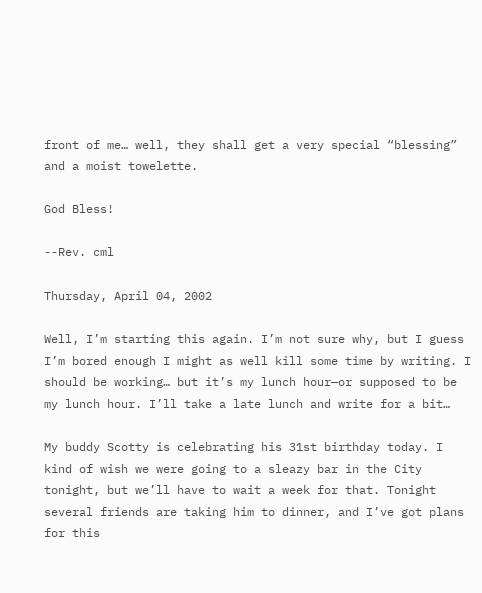front of me… well, they shall get a very special “blessing” and a moist towelette.

God Bless!

--Rev. cml

Thursday, April 04, 2002

Well, I’m starting this again. I’m not sure why, but I guess I’m bored enough I might as well kill some time by writing. I should be working… but it’s my lunch hour—or supposed to be my lunch hour. I’ll take a late lunch and write for a bit…

My buddy Scotty is celebrating his 31st birthday today. I kind of wish we were going to a sleazy bar in the City tonight, but we’ll have to wait a week for that. Tonight several friends are taking him to dinner, and I’ve got plans for this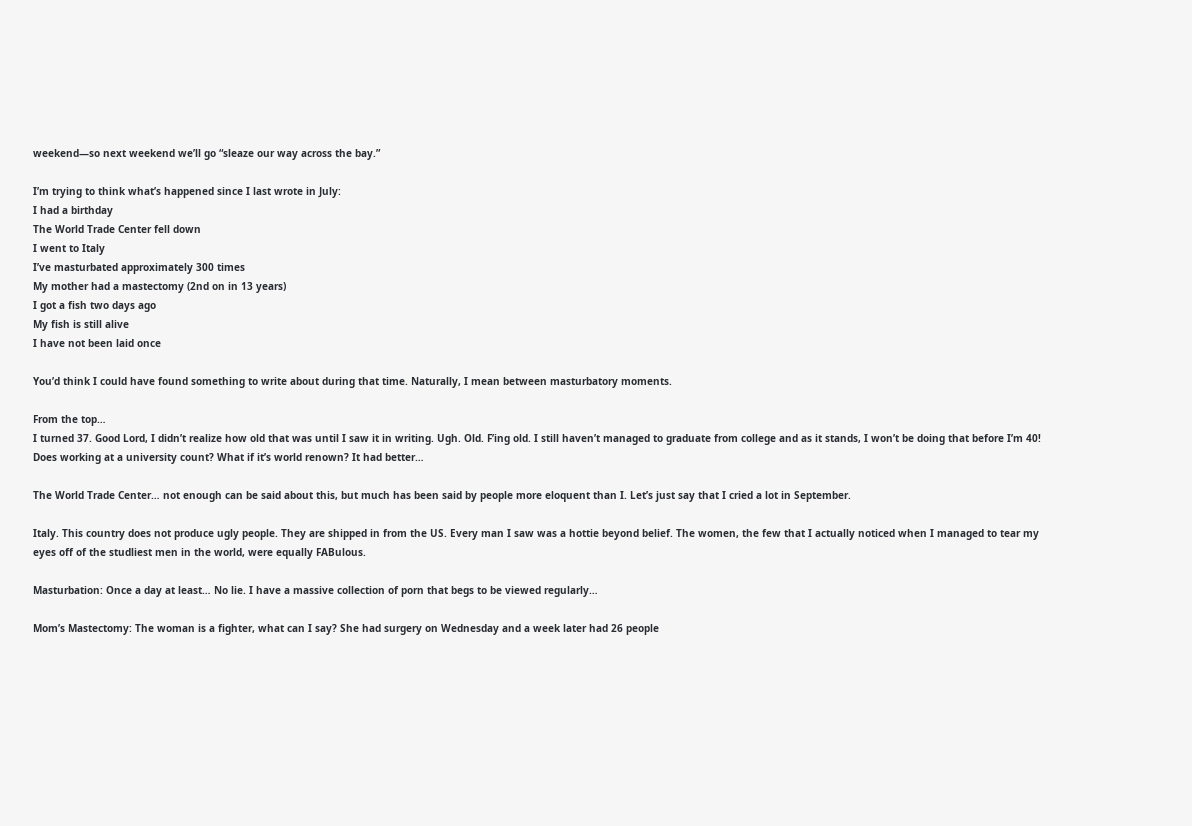weekend—so next weekend we’ll go “sleaze our way across the bay.”

I’m trying to think what’s happened since I last wrote in July:
I had a birthday
The World Trade Center fell down
I went to Italy
I’ve masturbated approximately 300 times
My mother had a mastectomy (2nd on in 13 years)
I got a fish two days ago
My fish is still alive
I have not been laid once

You’d think I could have found something to write about during that time. Naturally, I mean between masturbatory moments.

From the top…
I turned 37. Good Lord, I didn’t realize how old that was until I saw it in writing. Ugh. Old. F’ing old. I still haven’t managed to graduate from college and as it stands, I won’t be doing that before I’m 40! Does working at a university count? What if it’s world renown? It had better…

The World Trade Center… not enough can be said about this, but much has been said by people more eloquent than I. Let’s just say that I cried a lot in September.

Italy. This country does not produce ugly people. They are shipped in from the US. Every man I saw was a hottie beyond belief. The women, the few that I actually noticed when I managed to tear my eyes off of the studliest men in the world, were equally FABulous.

Masturbation: Once a day at least… No lie. I have a massive collection of porn that begs to be viewed regularly…

Mom’s Mastectomy: The woman is a fighter, what can I say? She had surgery on Wednesday and a week later had 26 people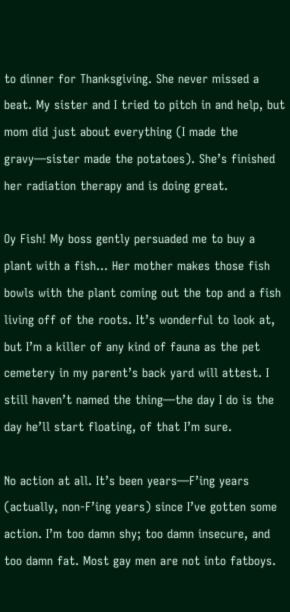to dinner for Thanksgiving. She never missed a beat. My sister and I tried to pitch in and help, but mom did just about everything (I made the gravy—sister made the potatoes). She’s finished her radiation therapy and is doing great.

Oy Fish! My boss gently persuaded me to buy a plant with a fish… Her mother makes those fish bowls with the plant coming out the top and a fish living off of the roots. It’s wonderful to look at, but I’m a killer of any kind of fauna as the pet cemetery in my parent’s back yard will attest. I still haven’t named the thing—the day I do is the day he’ll start floating, of that I’m sure.

No action at all. It’s been years—F’ing years (actually, non-F’ing years) since I’ve gotten some action. I’m too damn shy; too damn insecure, and too damn fat. Most gay men are not into fatboys.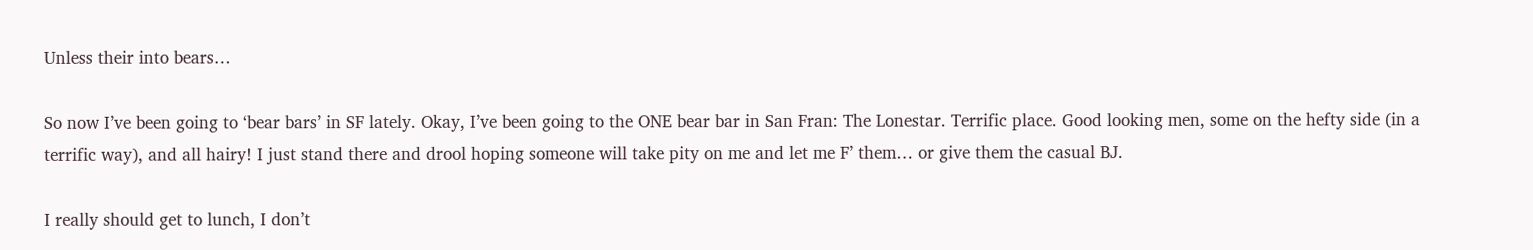Unless their into bears…

So now I’ve been going to ‘bear bars’ in SF lately. Okay, I’ve been going to the ONE bear bar in San Fran: The Lonestar. Terrific place. Good looking men, some on the hefty side (in a terrific way), and all hairy! I just stand there and drool hoping someone will take pity on me and let me F’ them… or give them the casual BJ.

I really should get to lunch, I don’t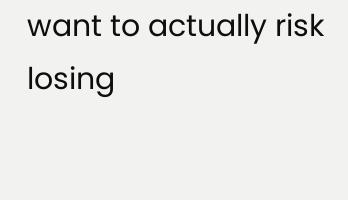want to actually risk losing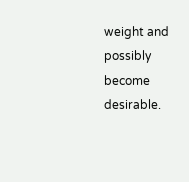weight and possibly become desirable.